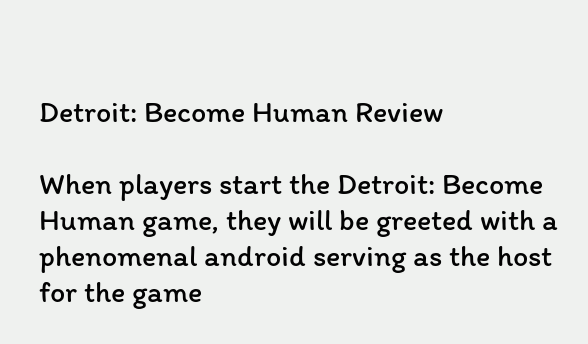Detroit: Become Human Review

When players start the Detroit: Become Human game, they will be greeted with a phenomenal android serving as the host for the game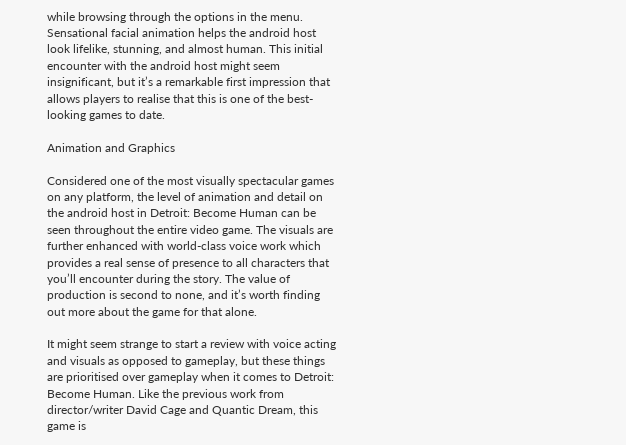while browsing through the options in the menu. Sensational facial animation helps the android host look lifelike, stunning, and almost human. This initial encounter with the android host might seem insignificant, but it’s a remarkable first impression that allows players to realise that this is one of the best-looking games to date.

Animation and Graphics

Considered one of the most visually spectacular games on any platform, the level of animation and detail on the android host in Detroit: Become Human can be seen throughout the entire video game. The visuals are further enhanced with world-class voice work which provides a real sense of presence to all characters that you’ll encounter during the story. The value of production is second to none, and it’s worth finding out more about the game for that alone.

It might seem strange to start a review with voice acting and visuals as opposed to gameplay, but these things are prioritised over gameplay when it comes to Detroit: Become Human. Like the previous work from director/writer David Cage and Quantic Dream, this game is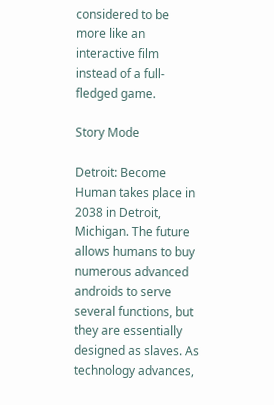considered to be more like an interactive film instead of a full-fledged game.

Story Mode

Detroit: Become Human takes place in 2038 in Detroit, Michigan. The future allows humans to buy numerous advanced androids to serve several functions, but they are essentially designed as slaves. As technology advances,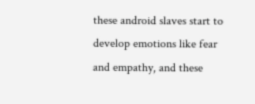these android slaves start to develop emotions like fear and empathy, and these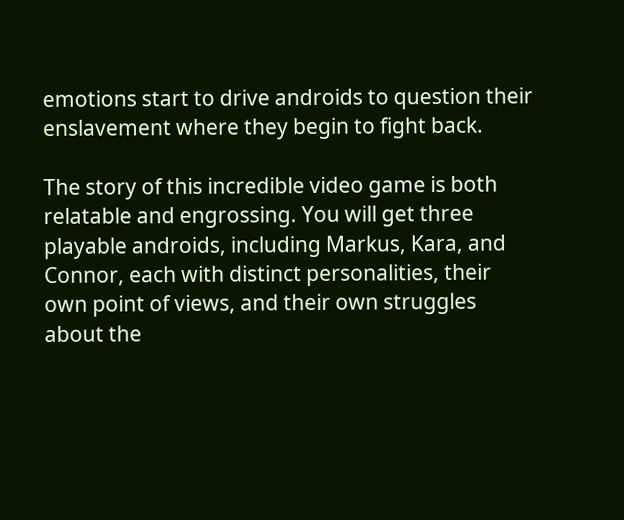emotions start to drive androids to question their enslavement where they begin to fight back.

The story of this incredible video game is both relatable and engrossing. You will get three playable androids, including Markus, Kara, and Connor, each with distinct personalities, their own point of views, and their own struggles about the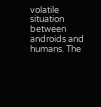volatile situation between androids and humans. The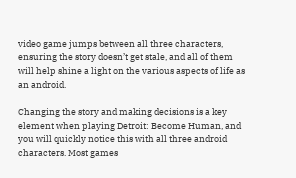video game jumps between all three characters, ensuring the story doesn’t get stale, and all of them will help shine a light on the various aspects of life as an android.

Changing the story and making decisions is a key element when playing Detroit: Become Human, and you will quickly notice this with all three android characters. Most games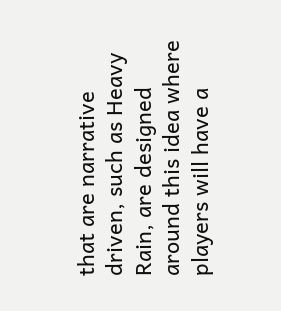that are narrative driven, such as Heavy Rain, are designed around this idea where players will have a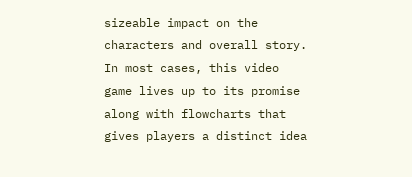sizeable impact on the characters and overall story. In most cases, this video game lives up to its promise along with flowcharts that gives players a distinct idea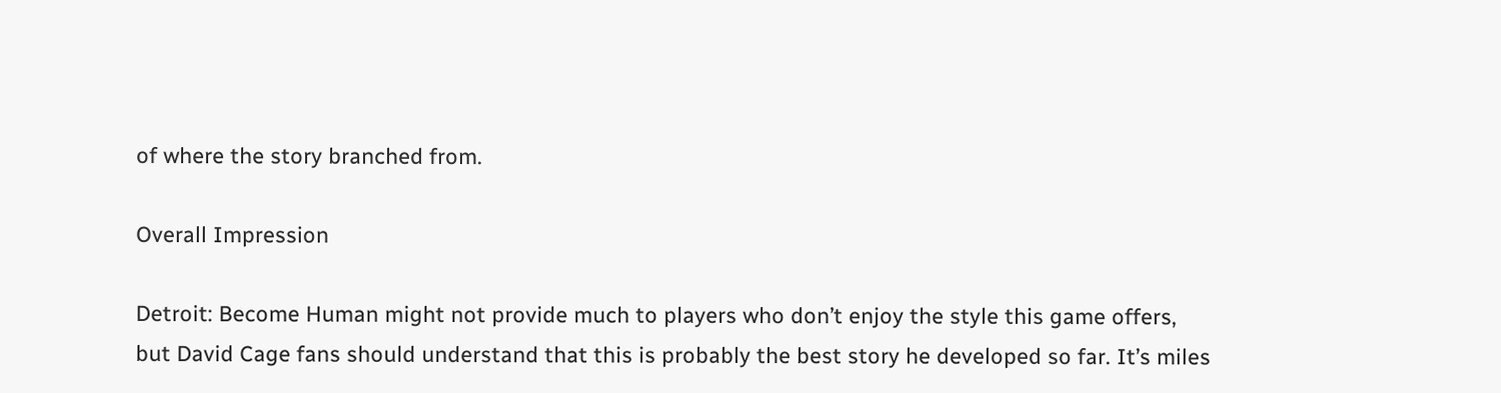of where the story branched from.

Overall Impression

Detroit: Become Human might not provide much to players who don’t enjoy the style this game offers, but David Cage fans should understand that this is probably the best story he developed so far. It’s miles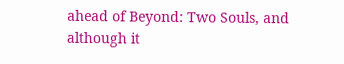ahead of Beyond: Two Souls, and although it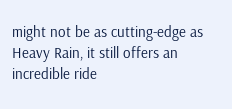might not be as cutting-edge as Heavy Rain, it still offers an incredible ride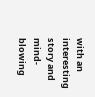with an interesting story and mind-blowing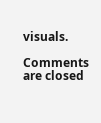visuals.

Comments are closed